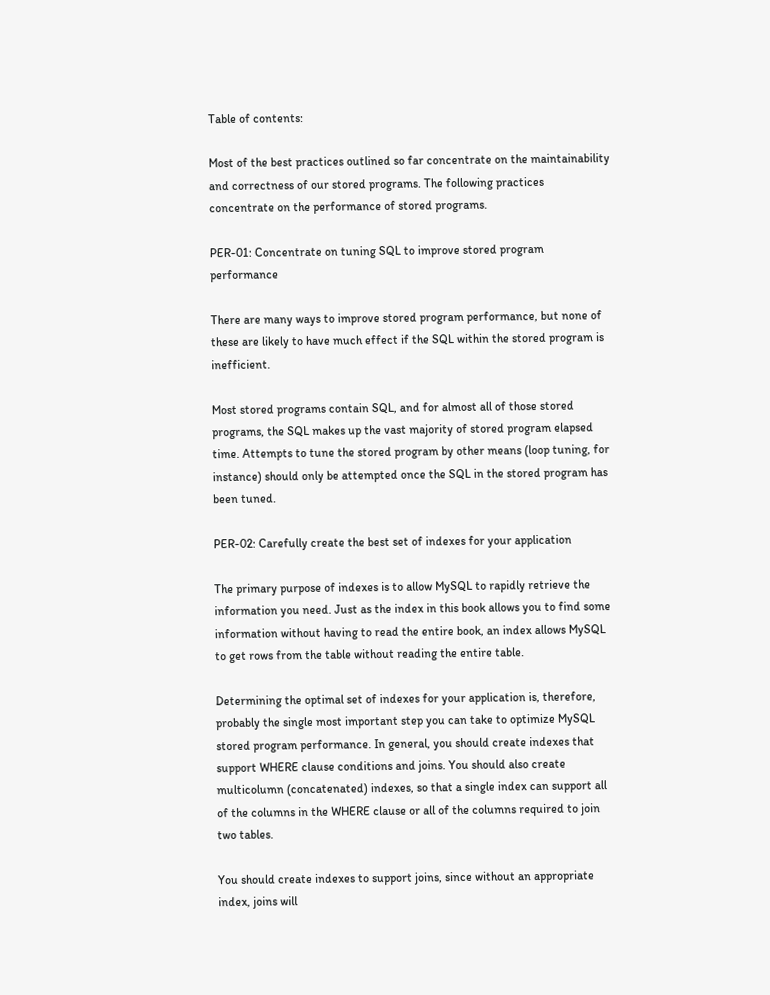Table of contents:

Most of the best practices outlined so far concentrate on the maintainability and correctness of our stored programs. The following practices concentrate on the performance of stored programs.

PER-01: Concentrate on tuning SQL to improve stored program performance

There are many ways to improve stored program performance, but none of these are likely to have much effect if the SQL within the stored program is inefficient.

Most stored programs contain SQL, and for almost all of those stored programs, the SQL makes up the vast majority of stored program elapsed time. Attempts to tune the stored program by other means (loop tuning, for instance) should only be attempted once the SQL in the stored program has been tuned.

PER-02: Carefully create the best set of indexes for your application

The primary purpose of indexes is to allow MySQL to rapidly retrieve the information you need. Just as the index in this book allows you to find some information without having to read the entire book, an index allows MySQL to get rows from the table without reading the entire table.

Determining the optimal set of indexes for your application is, therefore, probably the single most important step you can take to optimize MySQL stored program performance. In general, you should create indexes that support WHERE clause conditions and joins. You should also create multicolumn (concatenated) indexes, so that a single index can support all of the columns in the WHERE clause or all of the columns required to join two tables.

You should create indexes to support joins, since without an appropriate index, joins will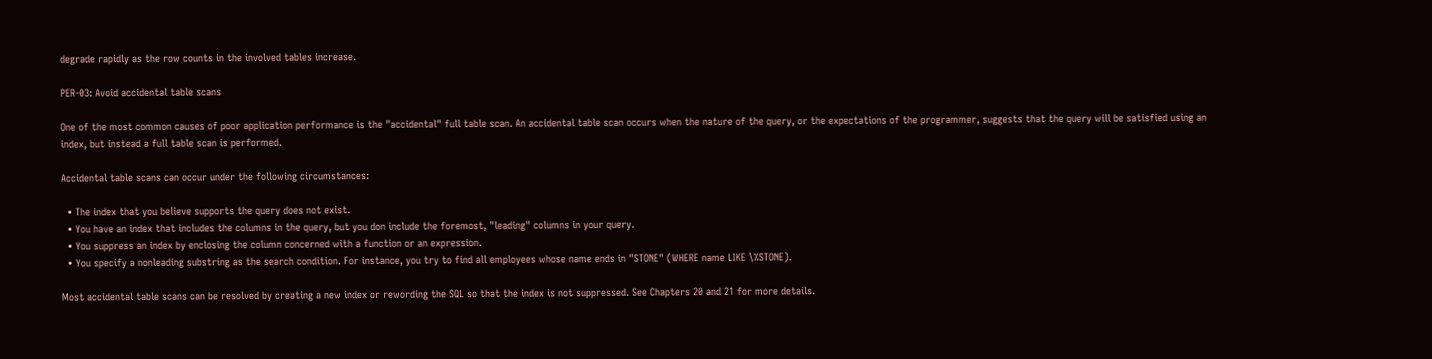degrade rapidly as the row counts in the involved tables increase.

PER-03: Avoid accidental table scans

One of the most common causes of poor application performance is the "accidental" full table scan. An accidental table scan occurs when the nature of the query, or the expectations of the programmer, suggests that the query will be satisfied using an index, but instead a full table scan is performed.

Accidental table scans can occur under the following circumstances:

  • The index that you believe supports the query does not exist.
  • You have an index that includes the columns in the query, but you don include the foremost, "leading" columns in your query.
  • You suppress an index by enclosing the column concerned with a function or an expression.
  • You specify a nonleading substring as the search condition. For instance, you try to find all employees whose name ends in "STONE" (WHERE name LIKE \%STONE).

Most accidental table scans can be resolved by creating a new index or rewording the SQL so that the index is not suppressed. See Chapters 20 and 21 for more details.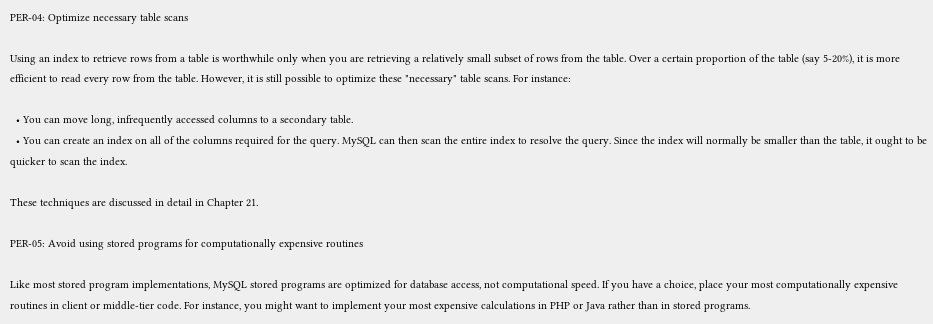PER-04: Optimize necessary table scans

Using an index to retrieve rows from a table is worthwhile only when you are retrieving a relatively small subset of rows from the table. Over a certain proportion of the table (say 5-20%), it is more efficient to read every row from the table. However, it is still possible to optimize these "necessary" table scans. For instance:

  • You can move long, infrequently accessed columns to a secondary table.
  • You can create an index on all of the columns required for the query. MySQL can then scan the entire index to resolve the query. Since the index will normally be smaller than the table, it ought to be quicker to scan the index.

These techniques are discussed in detail in Chapter 21.

PER-05: Avoid using stored programs for computationally expensive routines

Like most stored program implementations, MySQL stored programs are optimized for database access, not computational speed. If you have a choice, place your most computationally expensive routines in client or middle-tier code. For instance, you might want to implement your most expensive calculations in PHP or Java rather than in stored programs.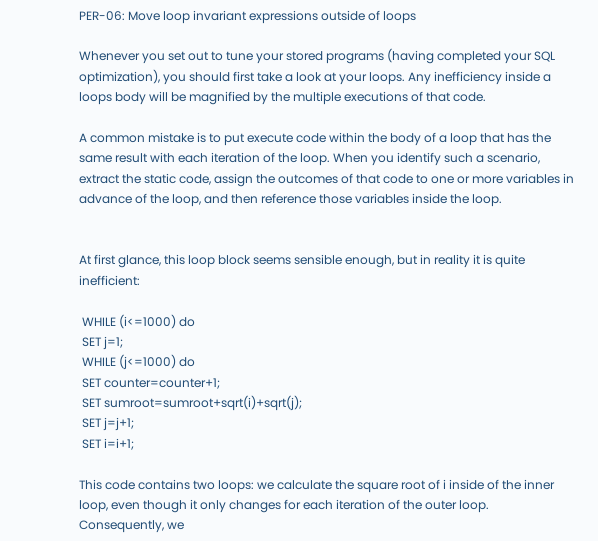PER-06: Move loop invariant expressions outside of loops

Whenever you set out to tune your stored programs (having completed your SQL optimization), you should first take a look at your loops. Any inefficiency inside a loops body will be magnified by the multiple executions of that code.

A common mistake is to put execute code within the body of a loop that has the same result with each iteration of the loop. When you identify such a scenario, extract the static code, assign the outcomes of that code to one or more variables in advance of the loop, and then reference those variables inside the loop.


At first glance, this loop block seems sensible enough, but in reality it is quite inefficient:

 WHILE (i<=1000) do
 SET j=1;
 WHILE (j<=1000) do
 SET counter=counter+1;
 SET sumroot=sumroot+sqrt(i)+sqrt(j);
 SET j=j+1;
 SET i=i+1;

This code contains two loops: we calculate the square root of i inside of the inner loop, even though it only changes for each iteration of the outer loop. Consequently, we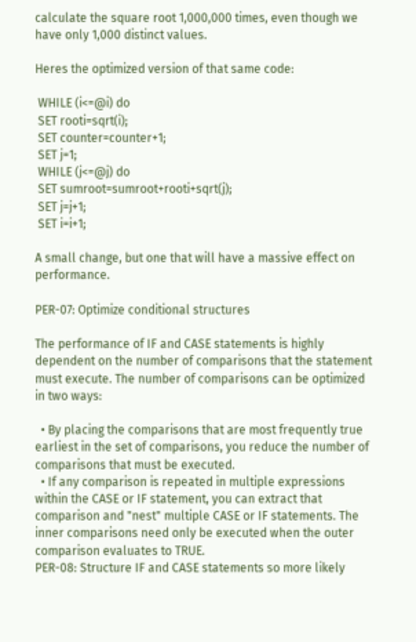calculate the square root 1,000,000 times, even though we have only 1,000 distinct values.

Heres the optimized version of that same code:

 WHILE (i<=@i) do
 SET rooti=sqrt(i);
 SET counter=counter+1;
 SET j=1;
 WHILE (j<=@j) do
 SET sumroot=sumroot+rooti+sqrt(j);
 SET j=j+1;
 SET i=i+1;

A small change, but one that will have a massive effect on performance.

PER-07: Optimize conditional structures

The performance of IF and CASE statements is highly dependent on the number of comparisons that the statement must execute. The number of comparisons can be optimized in two ways:

  • By placing the comparisons that are most frequently true earliest in the set of comparisons, you reduce the number of comparisons that must be executed.
  • If any comparison is repeated in multiple expressions within the CASE or IF statement, you can extract that comparison and "nest" multiple CASE or IF statements. The inner comparisons need only be executed when the outer comparison evaluates to TRUE.
PER-08: Structure IF and CASE statements so more likely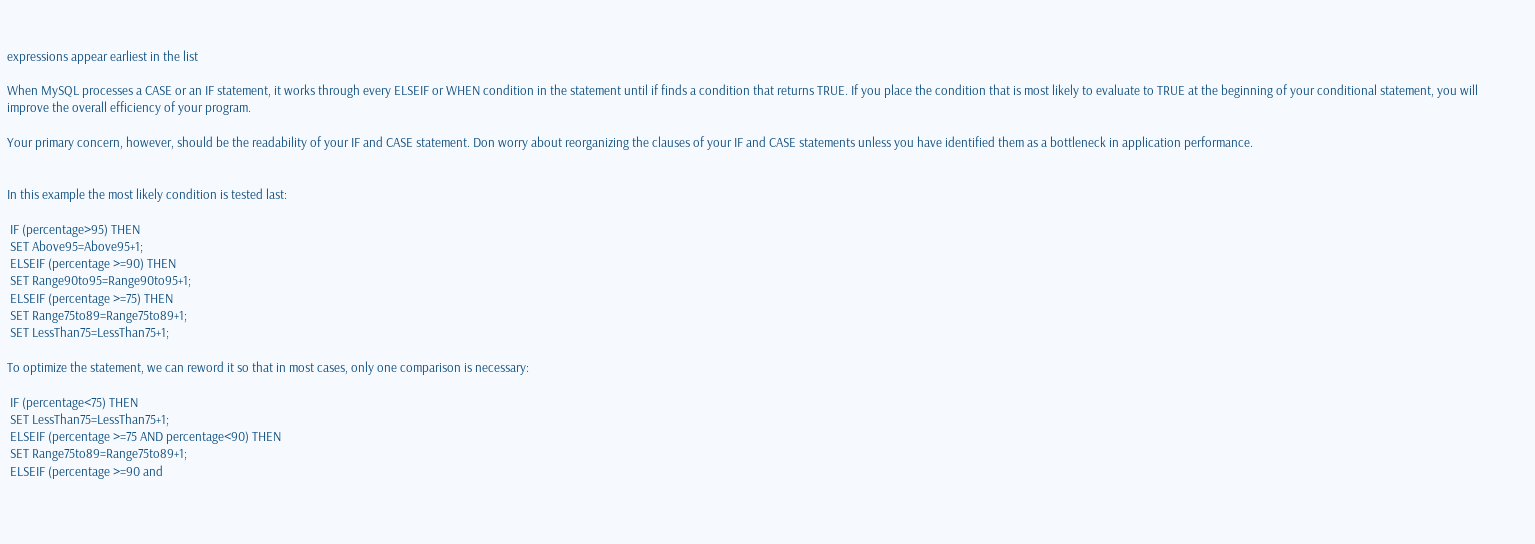expressions appear earliest in the list

When MySQL processes a CASE or an IF statement, it works through every ELSEIF or WHEN condition in the statement until if finds a condition that returns TRUE. If you place the condition that is most likely to evaluate to TRUE at the beginning of your conditional statement, you will improve the overall efficiency of your program.

Your primary concern, however, should be the readability of your IF and CASE statement. Don worry about reorganizing the clauses of your IF and CASE statements unless you have identified them as a bottleneck in application performance.


In this example the most likely condition is tested last:

 IF (percentage>95) THEN
 SET Above95=Above95+1;
 ELSEIF (percentage >=90) THEN
 SET Range90to95=Range90to95+1;
 ELSEIF (percentage >=75) THEN
 SET Range75to89=Range75to89+1;
 SET LessThan75=LessThan75+1;

To optimize the statement, we can reword it so that in most cases, only one comparison is necessary:

 IF (percentage<75) THEN
 SET LessThan75=LessThan75+1;
 ELSEIF (percentage >=75 AND percentage<90) THEN
 SET Range75to89=Range75to89+1;
 ELSEIF (percentage >=90 and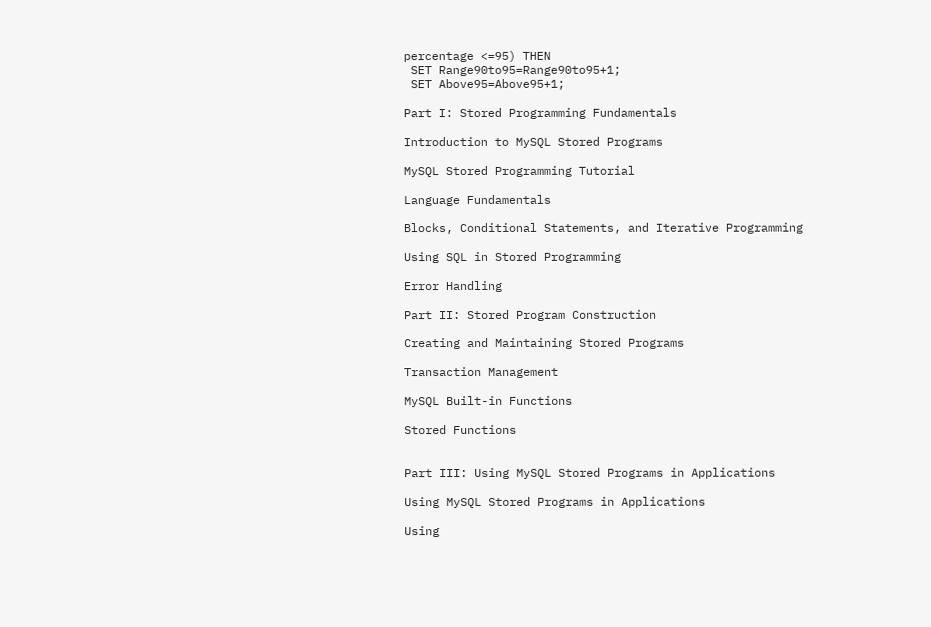percentage <=95) THEN
 SET Range90to95=Range90to95+1;
 SET Above95=Above95+1;

Part I: Stored Programming Fundamentals

Introduction to MySQL Stored Programs

MySQL Stored Programming Tutorial

Language Fundamentals

Blocks, Conditional Statements, and Iterative Programming

Using SQL in Stored Programming

Error Handling

Part II: Stored Program Construction

Creating and Maintaining Stored Programs

Transaction Management

MySQL Built-in Functions

Stored Functions


Part III: Using MySQL Stored Programs in Applications

Using MySQL Stored Programs in Applications

Using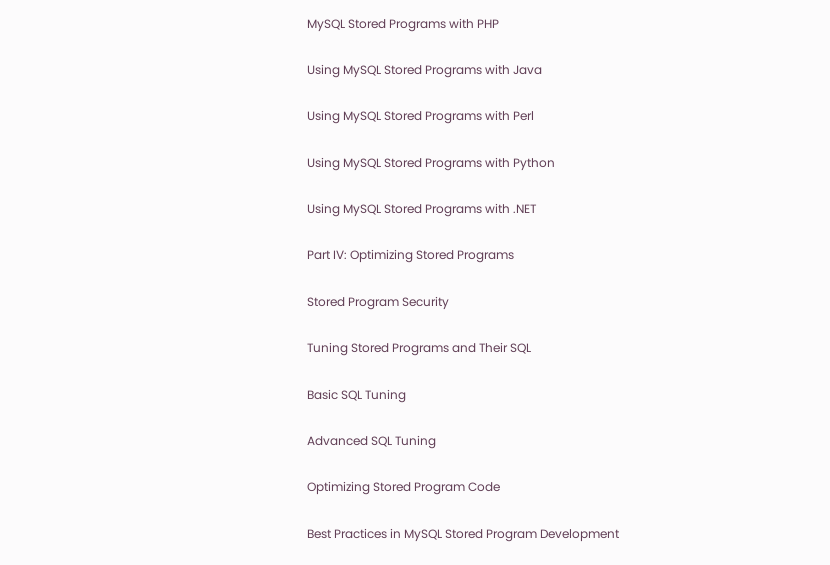MySQL Stored Programs with PHP

Using MySQL Stored Programs with Java

Using MySQL Stored Programs with Perl

Using MySQL Stored Programs with Python

Using MySQL Stored Programs with .NET

Part IV: Optimizing Stored Programs

Stored Program Security

Tuning Stored Programs and Their SQL

Basic SQL Tuning

Advanced SQL Tuning

Optimizing Stored Program Code

Best Practices in MySQL Stored Program Development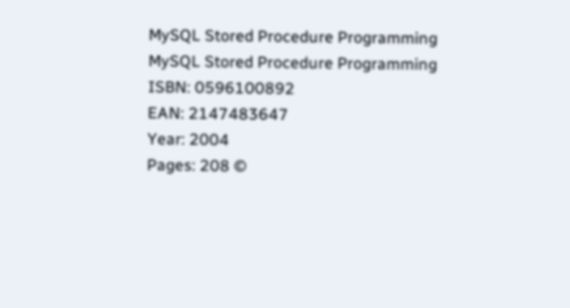MySQL Stored Procedure Programming
MySQL Stored Procedure Programming
ISBN: 0596100892
EAN: 2147483647
Year: 2004
Pages: 208 ©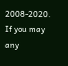2008-2020.
If you may any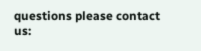questions please contact us: